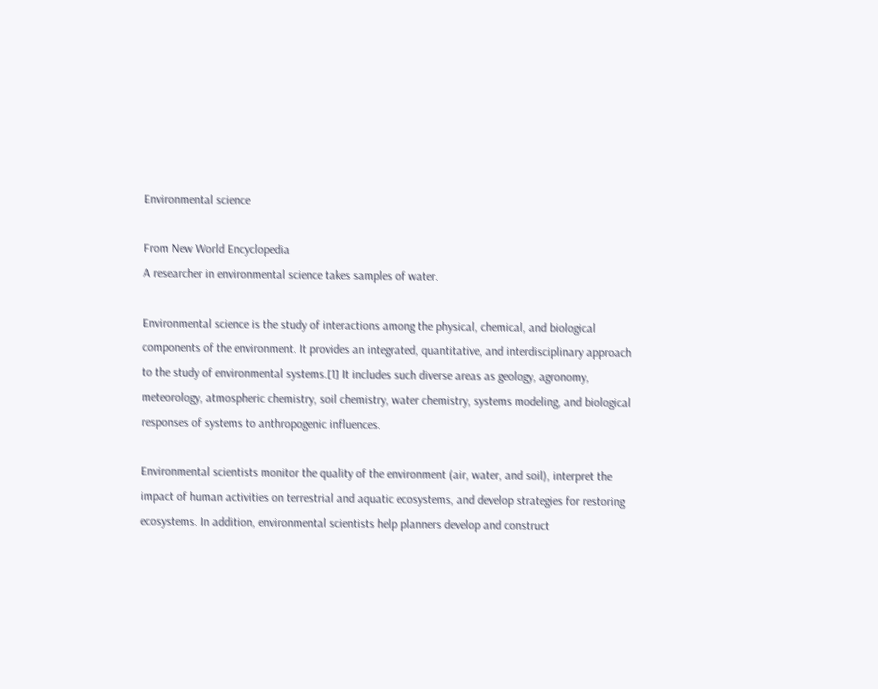Environmental science

From New World Encyclopedia
A researcher in environmental science takes samples of water.

Environmental science is the study of interactions among the physical, chemical, and biological components of the environment. It provides an integrated, quantitative, and interdisciplinary approach to the study of environmental systems.[1] It includes such diverse areas as geology, agronomy, meteorology, atmospheric chemistry, soil chemistry, water chemistry, systems modeling, and biological responses of systems to anthropogenic influences.

Environmental scientists monitor the quality of the environment (air, water, and soil), interpret the impact of human activities on terrestrial and aquatic ecosystems, and develop strategies for restoring ecosystems. In addition, environmental scientists help planners develop and construct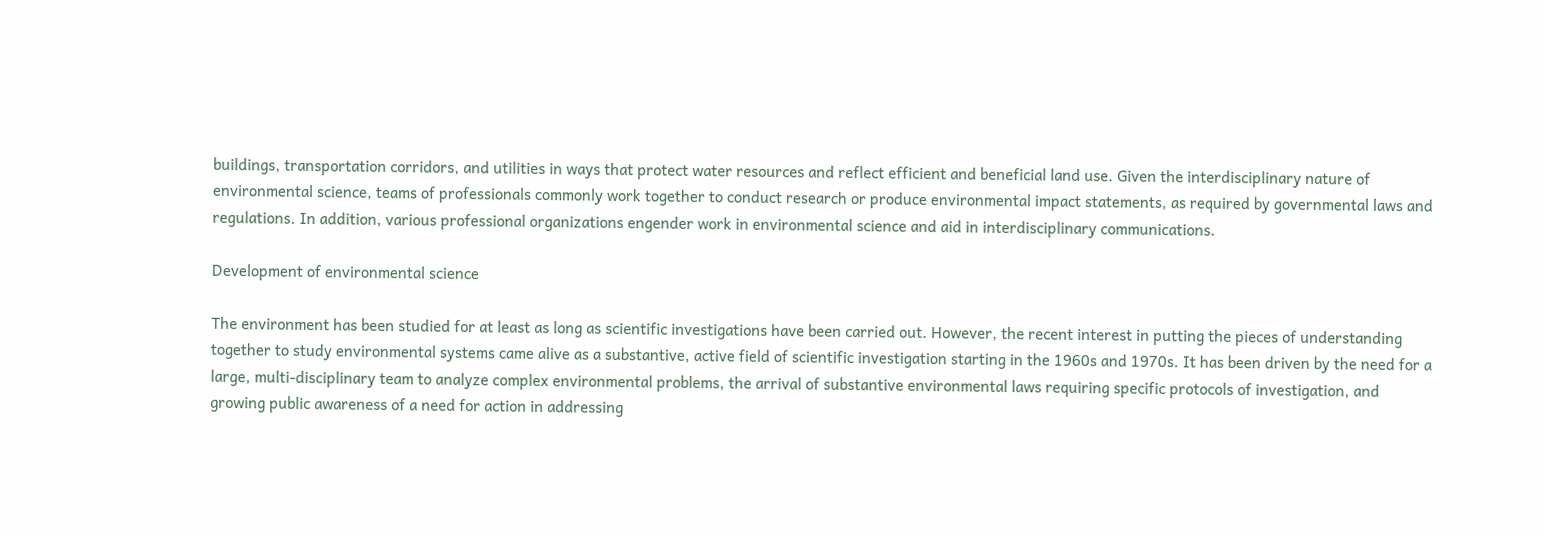buildings, transportation corridors, and utilities in ways that protect water resources and reflect efficient and beneficial land use. Given the interdisciplinary nature of environmental science, teams of professionals commonly work together to conduct research or produce environmental impact statements, as required by governmental laws and regulations. In addition, various professional organizations engender work in environmental science and aid in interdisciplinary communications.

Development of environmental science

The environment has been studied for at least as long as scientific investigations have been carried out. However, the recent interest in putting the pieces of understanding together to study environmental systems came alive as a substantive, active field of scientific investigation starting in the 1960s and 1970s. It has been driven by the need for a large, multi-disciplinary team to analyze complex environmental problems, the arrival of substantive environmental laws requiring specific protocols of investigation, and growing public awareness of a need for action in addressing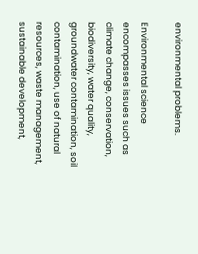environmental problems.

Environmental science encompasses issues such as climate change, conservation, biodiversity, water quality, groundwater contamination, soil contamination, use of natural resources, waste management, sustainable development,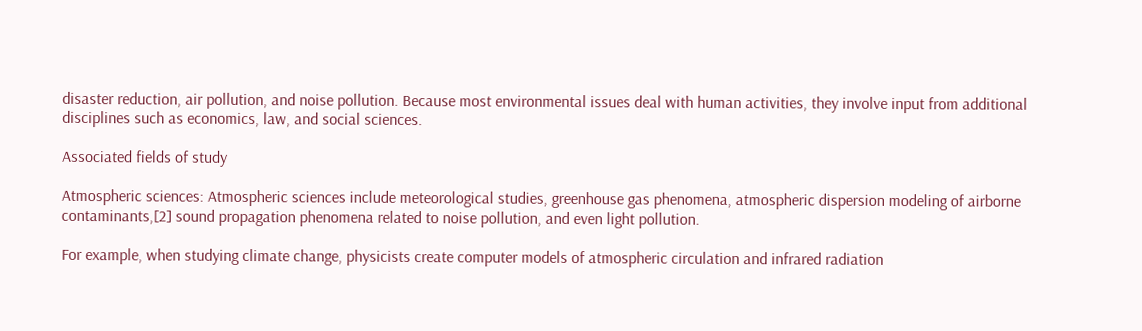disaster reduction, air pollution, and noise pollution. Because most environmental issues deal with human activities, they involve input from additional disciplines such as economics, law, and social sciences.

Associated fields of study

Atmospheric sciences: Atmospheric sciences include meteorological studies, greenhouse gas phenomena, atmospheric dispersion modeling of airborne contaminants,[2] sound propagation phenomena related to noise pollution, and even light pollution.

For example, when studying climate change, physicists create computer models of atmospheric circulation and infrared radiation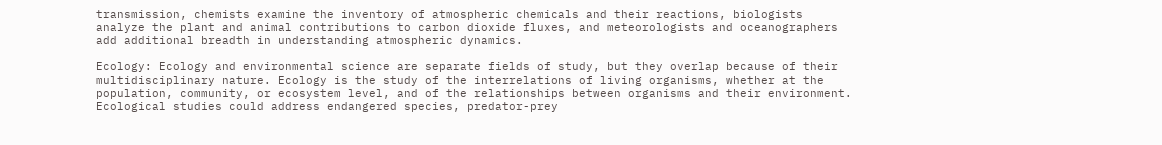transmission, chemists examine the inventory of atmospheric chemicals and their reactions, biologists analyze the plant and animal contributions to carbon dioxide fluxes, and meteorologists and oceanographers add additional breadth in understanding atmospheric dynamics.

Ecology: Ecology and environmental science are separate fields of study, but they overlap because of their multidisciplinary nature. Ecology is the study of the interrelations of living organisms, whether at the population, community, or ecosystem level, and of the relationships between organisms and their environment. Ecological studies could address endangered species, predator-prey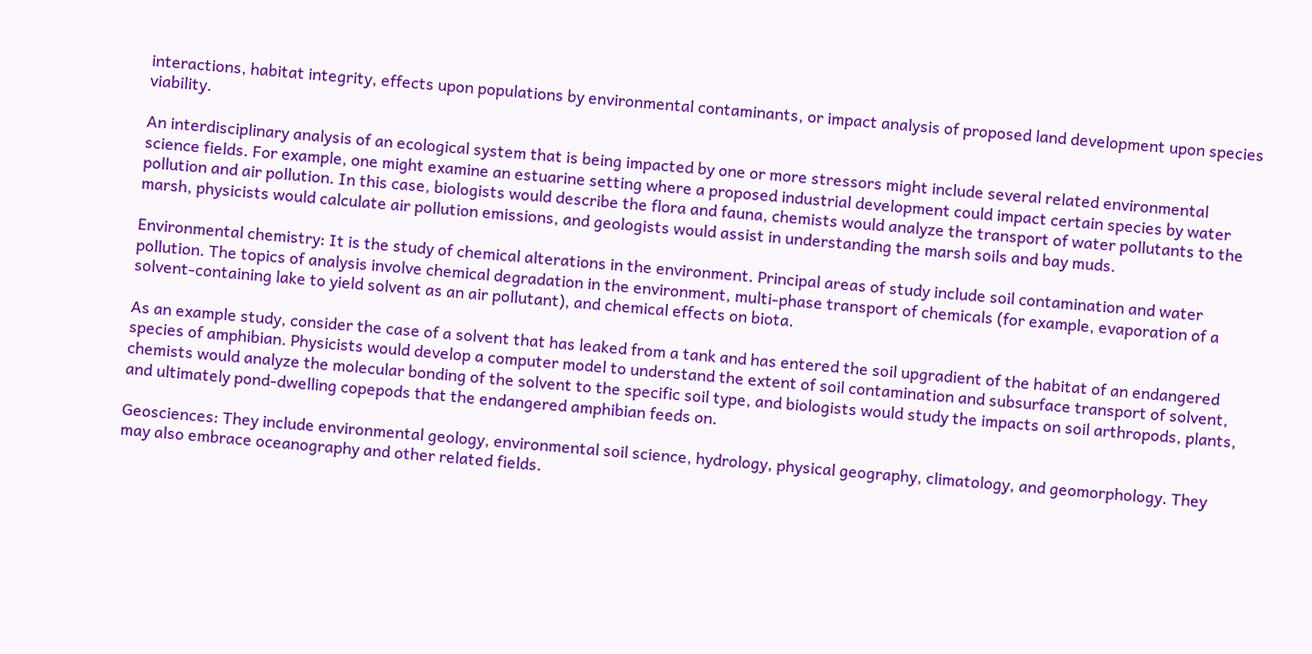interactions, habitat integrity, effects upon populations by environmental contaminants, or impact analysis of proposed land development upon species viability.

An interdisciplinary analysis of an ecological system that is being impacted by one or more stressors might include several related environmental science fields. For example, one might examine an estuarine setting where a proposed industrial development could impact certain species by water pollution and air pollution. In this case, biologists would describe the flora and fauna, chemists would analyze the transport of water pollutants to the marsh, physicists would calculate air pollution emissions, and geologists would assist in understanding the marsh soils and bay muds.

Environmental chemistry: It is the study of chemical alterations in the environment. Principal areas of study include soil contamination and water pollution. The topics of analysis involve chemical degradation in the environment, multi-phase transport of chemicals (for example, evaporation of a solvent-containing lake to yield solvent as an air pollutant), and chemical effects on biota.

As an example study, consider the case of a solvent that has leaked from a tank and has entered the soil upgradient of the habitat of an endangered species of amphibian. Physicists would develop a computer model to understand the extent of soil contamination and subsurface transport of solvent, chemists would analyze the molecular bonding of the solvent to the specific soil type, and biologists would study the impacts on soil arthropods, plants, and ultimately pond-dwelling copepods that the endangered amphibian feeds on.

Geosciences: They include environmental geology, environmental soil science, hydrology, physical geography, climatology, and geomorphology. They may also embrace oceanography and other related fields.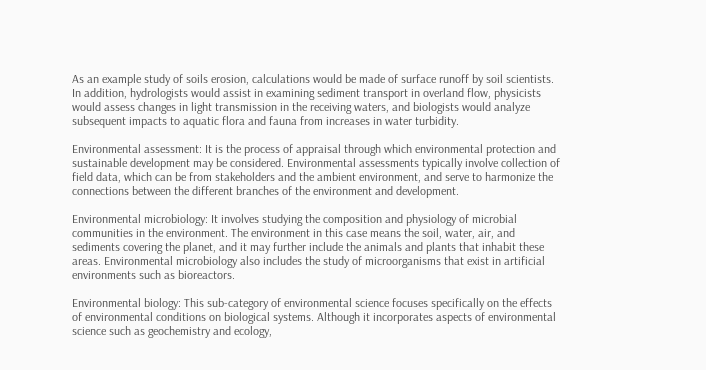As an example study of soils erosion, calculations would be made of surface runoff by soil scientists. In addition, hydrologists would assist in examining sediment transport in overland flow, physicists would assess changes in light transmission in the receiving waters, and biologists would analyze subsequent impacts to aquatic flora and fauna from increases in water turbidity.

Environmental assessment: It is the process of appraisal through which environmental protection and sustainable development may be considered. Environmental assessments typically involve collection of field data, which can be from stakeholders and the ambient environment, and serve to harmonize the connections between the different branches of the environment and development.

Environmental microbiology: It involves studying the composition and physiology of microbial communities in the environment. The environment in this case means the soil, water, air, and sediments covering the planet, and it may further include the animals and plants that inhabit these areas. Environmental microbiology also includes the study of microorganisms that exist in artificial environments such as bioreactors.

Environmental biology: This sub-category of environmental science focuses specifically on the effects of environmental conditions on biological systems. Although it incorporates aspects of environmental science such as geochemistry and ecology,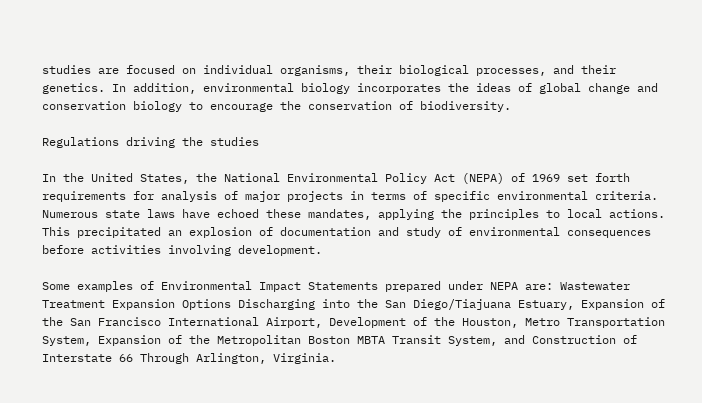studies are focused on individual organisms, their biological processes, and their genetics. In addition, environmental biology incorporates the ideas of global change and conservation biology to encourage the conservation of biodiversity.

Regulations driving the studies

In the United States, the National Environmental Policy Act (NEPA) of 1969 set forth requirements for analysis of major projects in terms of specific environmental criteria. Numerous state laws have echoed these mandates, applying the principles to local actions. This precipitated an explosion of documentation and study of environmental consequences before activities involving development.

Some examples of Environmental Impact Statements prepared under NEPA are: Wastewater Treatment Expansion Options Discharging into the San Diego/Tiajuana Estuary, Expansion of the San Francisco International Airport, Development of the Houston, Metro Transportation System, Expansion of the Metropolitan Boston MBTA Transit System, and Construction of Interstate 66 Through Arlington, Virginia.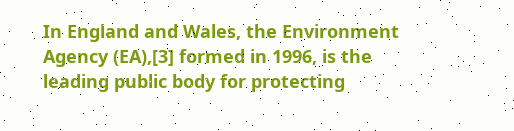In England and Wales, the Environment Agency (EA),[3] formed in 1996, is the leading public body for protecting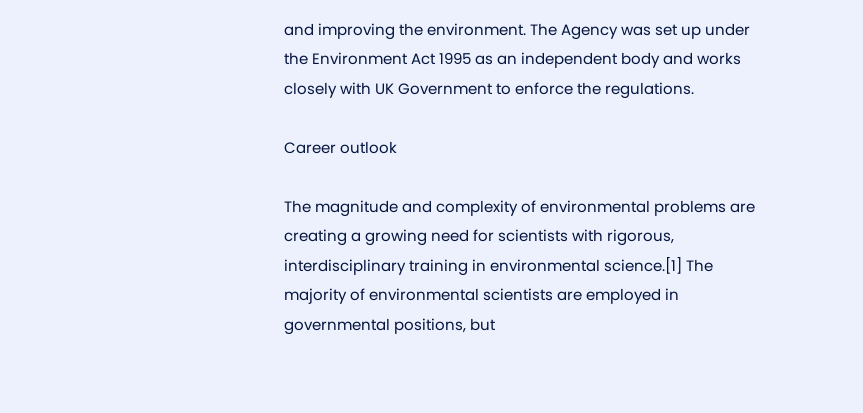and improving the environment. The Agency was set up under the Environment Act 1995 as an independent body and works closely with UK Government to enforce the regulations.

Career outlook

The magnitude and complexity of environmental problems are creating a growing need for scientists with rigorous, interdisciplinary training in environmental science.[1] The majority of environmental scientists are employed in governmental positions, but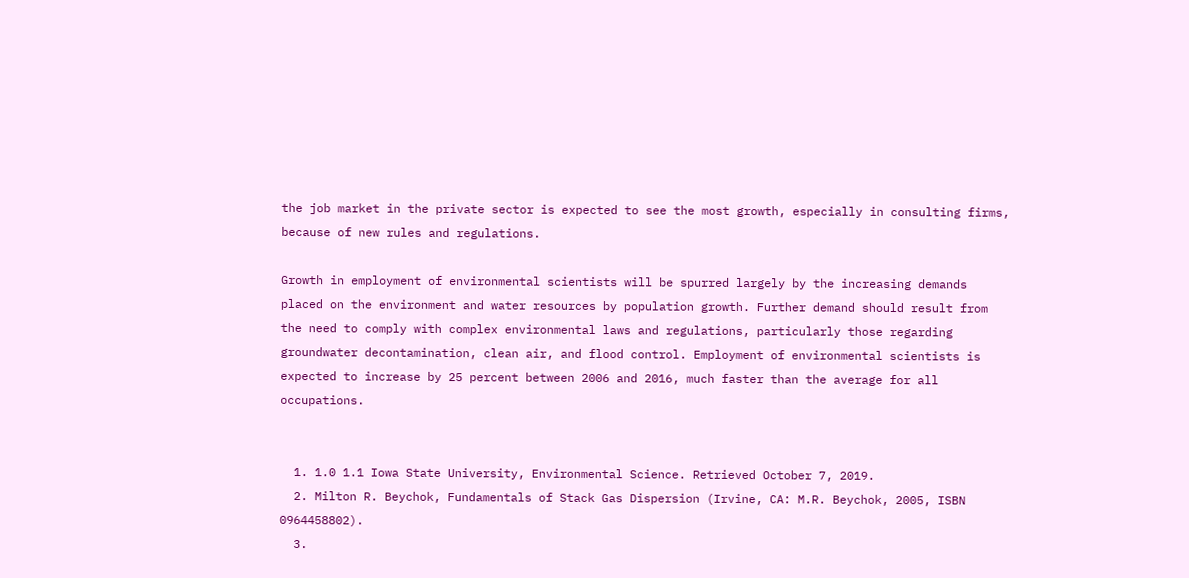the job market in the private sector is expected to see the most growth, especially in consulting firms, because of new rules and regulations.

Growth in employment of environmental scientists will be spurred largely by the increasing demands placed on the environment and water resources by population growth. Further demand should result from the need to comply with complex environmental laws and regulations, particularly those regarding groundwater decontamination, clean air, and flood control. Employment of environmental scientists is expected to increase by 25 percent between 2006 and 2016, much faster than the average for all occupations.


  1. 1.0 1.1 Iowa State University, Environmental Science. Retrieved October 7, 2019.
  2. Milton R. Beychok, Fundamentals of Stack Gas Dispersion (Irvine, CA: M.R. Beychok, 2005, ISBN 0964458802).
  3.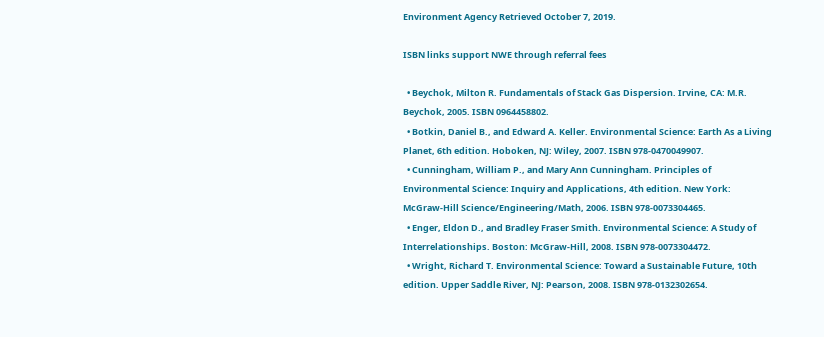Environment Agency Retrieved October 7, 2019.

ISBN links support NWE through referral fees

  • Beychok, Milton R. Fundamentals of Stack Gas Dispersion. Irvine, CA: M.R. Beychok, 2005. ISBN 0964458802.
  • Botkin, Daniel B., and Edward A. Keller. Environmental Science: Earth As a Living Planet, 6th edition. Hoboken, NJ: Wiley, 2007. ISBN 978-0470049907.
  • Cunningham, William P., and Mary Ann Cunningham. Principles of Environmental Science: Inquiry and Applications, 4th edition. New York: McGraw-Hill Science/Engineering/Math, 2006. ISBN 978-0073304465.
  • Enger, Eldon D., and Bradley Fraser Smith. Environmental Science: A Study of Interrelationships. Boston: McGraw-Hill, 2008. ISBN 978-0073304472.
  • Wright, Richard T. Environmental Science: Toward a Sustainable Future, 10th edition. Upper Saddle River, NJ: Pearson, 2008. ISBN 978-0132302654.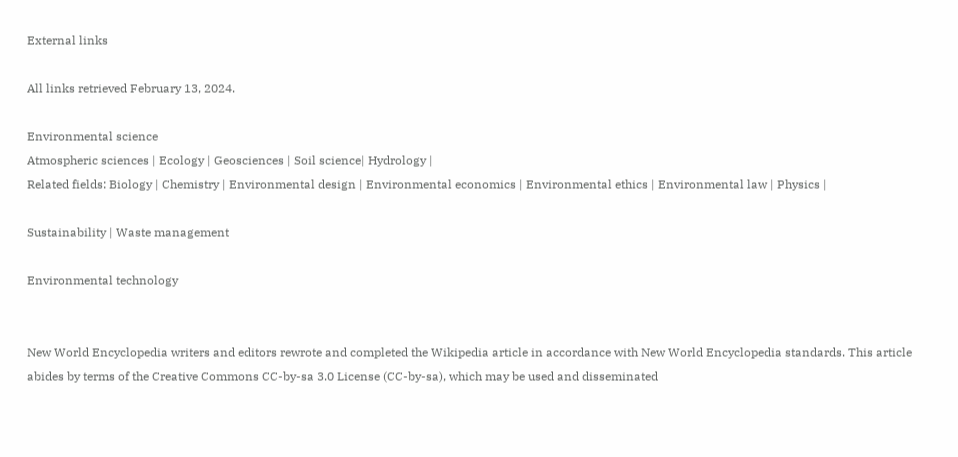External links

All links retrieved February 13, 2024.

Environmental science
Atmospheric sciences | Ecology | Geosciences | Soil science| Hydrology |
Related fields: Biology | Chemistry | Environmental design | Environmental economics | Environmental ethics | Environmental law | Physics |

Sustainability | Waste management

Environmental technology


New World Encyclopedia writers and editors rewrote and completed the Wikipedia article in accordance with New World Encyclopedia standards. This article abides by terms of the Creative Commons CC-by-sa 3.0 License (CC-by-sa), which may be used and disseminated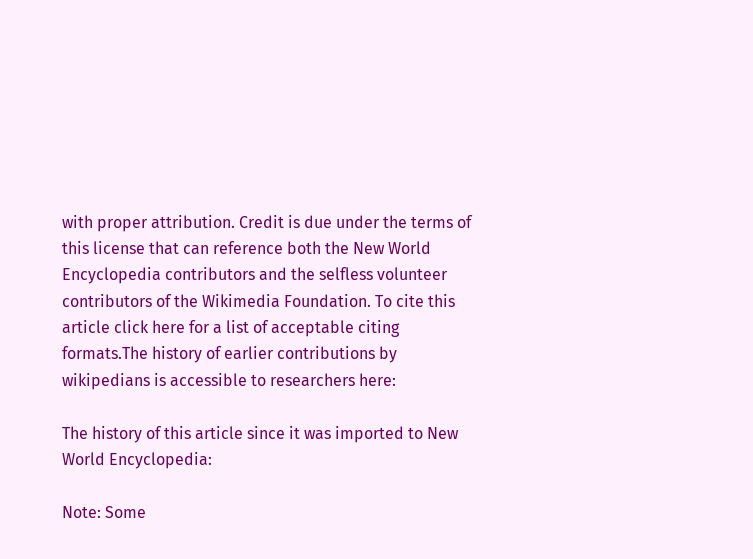with proper attribution. Credit is due under the terms of this license that can reference both the New World Encyclopedia contributors and the selfless volunteer contributors of the Wikimedia Foundation. To cite this article click here for a list of acceptable citing formats.The history of earlier contributions by wikipedians is accessible to researchers here:

The history of this article since it was imported to New World Encyclopedia:

Note: Some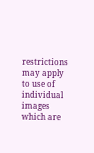restrictions may apply to use of individual images which are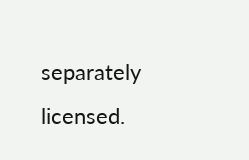separately licensed.